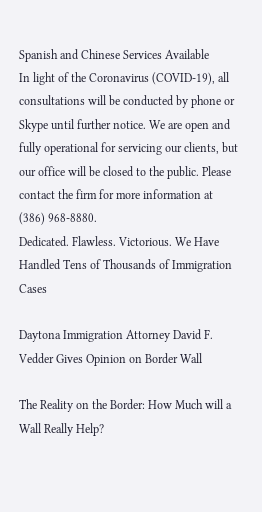Spanish and Chinese Services Available
In light of the Coronavirus (COVID-19), all consultations will be conducted by phone or Skype until further notice. We are open and fully operational for servicing our clients, but our office will be closed to the public. Please contact the firm for more information at (386) 968-8880.
Dedicated. Flawless. Victorious. We Have Handled Tens of Thousands of Immigration Cases

Daytona Immigration Attorney David F. Vedder Gives Opinion on Border Wall

The Reality on the Border: How Much will a Wall Really Help?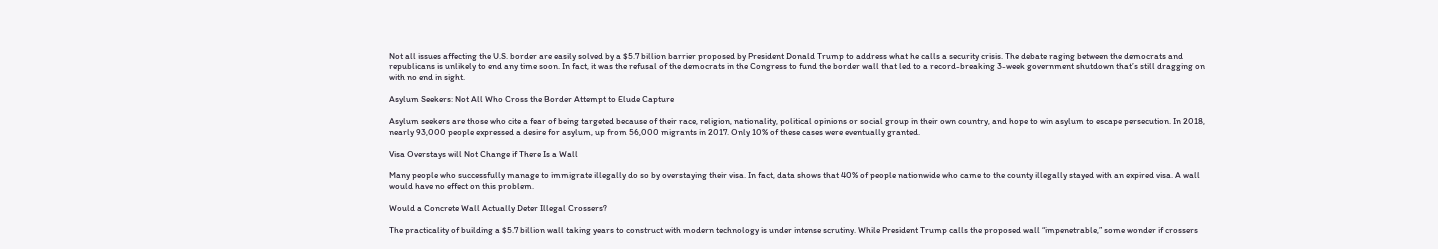Not all issues affecting the U.S. border are easily solved by a $5.7 billion barrier proposed by President Donald Trump to address what he calls a security crisis. The debate raging between the democrats and republicans is unlikely to end any time soon. In fact, it was the refusal of the democrats in the Congress to fund the border wall that led to a record-breaking 3-week government shutdown that’s still dragging on with no end in sight.

Asylum Seekers: Not All Who Cross the Border Attempt to Elude Capture

Asylum seekers are those who cite a fear of being targeted because of their race, religion, nationality, political opinions or social group in their own country, and hope to win asylum to escape persecution. In 2018, nearly 93,000 people expressed a desire for asylum, up from 56,000 migrants in 2017. Only 10% of these cases were eventually granted.

Visa Overstays will Not Change if There Is a Wall

Many people who successfully manage to immigrate illegally do so by overstaying their visa. In fact, data shows that 40% of people nationwide who came to the county illegally stayed with an expired visa. A wall would have no effect on this problem.

Would a Concrete Wall Actually Deter Illegal Crossers?

The practicality of building a $5.7 billion wall taking years to construct with modern technology is under intense scrutiny. While President Trump calls the proposed wall “impenetrable,” some wonder if crossers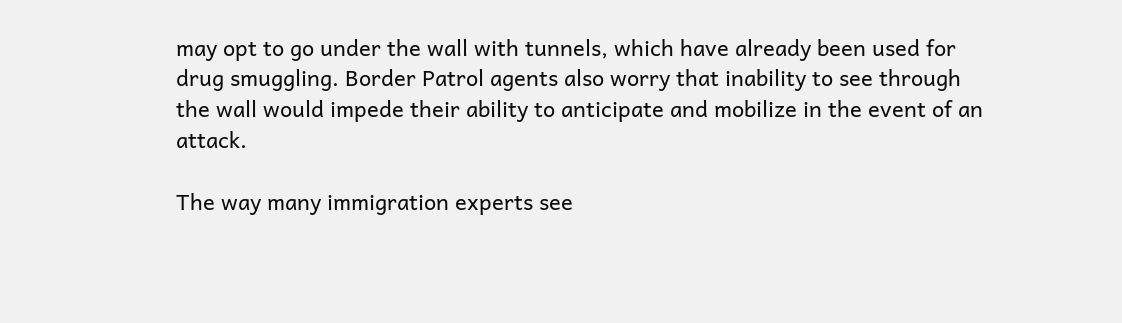may opt to go under the wall with tunnels, which have already been used for drug smuggling. Border Patrol agents also worry that inability to see through the wall would impede their ability to anticipate and mobilize in the event of an attack.

The way many immigration experts see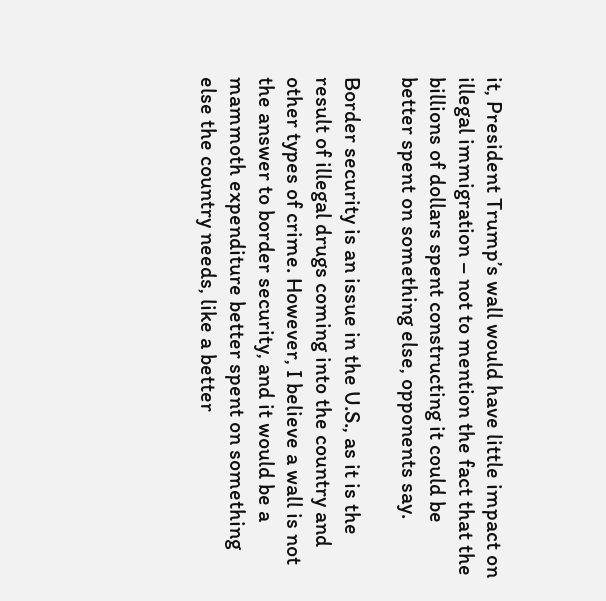it, President Trump’s wall would have little impact on illegal immigration – not to mention the fact that the billions of dollars spent constructing it could be better spent on something else, opponents say.

Border security is an issue in the U.S., as it is the result of illegal drugs coming into the country and other types of crime. However, I believe a wall is not the answer to border security, and it would be a mammoth expenditure better spent on something else the country needs, like a better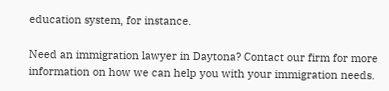education system, for instance.

Need an immigration lawyer in Daytona? Contact our firm for more information on how we can help you with your immigration needs.